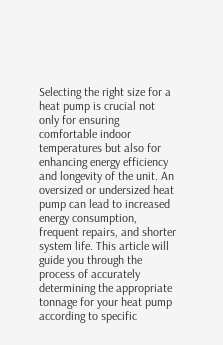Selecting the right size for a heat pump is crucial not only for ensuring comfortable indoor temperatures but also for enhancing energy efficiency and longevity of the unit. An oversized or undersized heat pump can lead to increased energy consumption, frequent repairs, and shorter system life. This article will guide you through the process of accurately determining the appropriate tonnage for your heat pump according to specific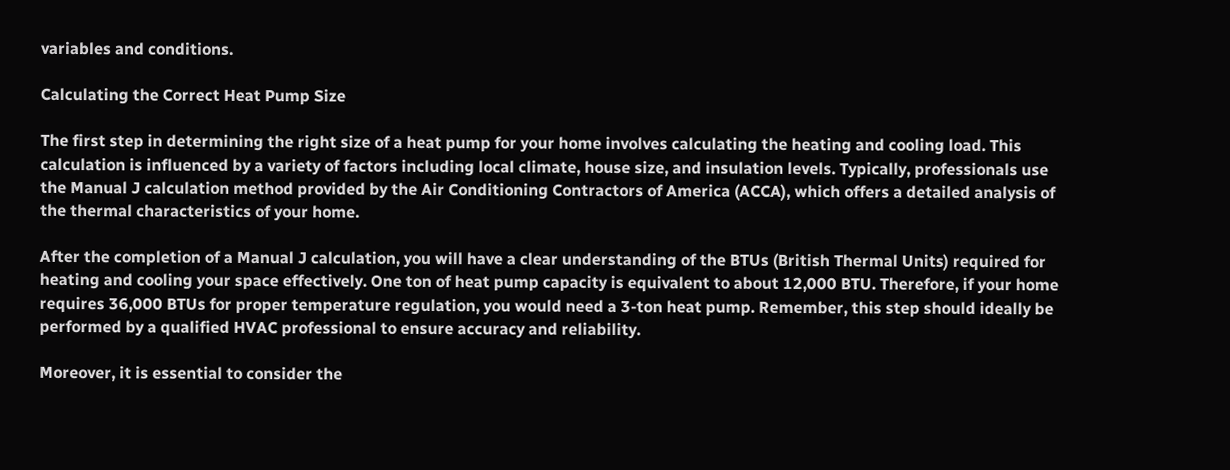variables and conditions.

Calculating the Correct Heat Pump Size

The first step in determining the right size of a heat pump for your home involves calculating the heating and cooling load. This calculation is influenced by a variety of factors including local climate, house size, and insulation levels. Typically, professionals use the Manual J calculation method provided by the Air Conditioning Contractors of America (ACCA), which offers a detailed analysis of the thermal characteristics of your home.

After the completion of a Manual J calculation, you will have a clear understanding of the BTUs (British Thermal Units) required for heating and cooling your space effectively. One ton of heat pump capacity is equivalent to about 12,000 BTU. Therefore, if your home requires 36,000 BTUs for proper temperature regulation, you would need a 3-ton heat pump. Remember, this step should ideally be performed by a qualified HVAC professional to ensure accuracy and reliability.

Moreover, it is essential to consider the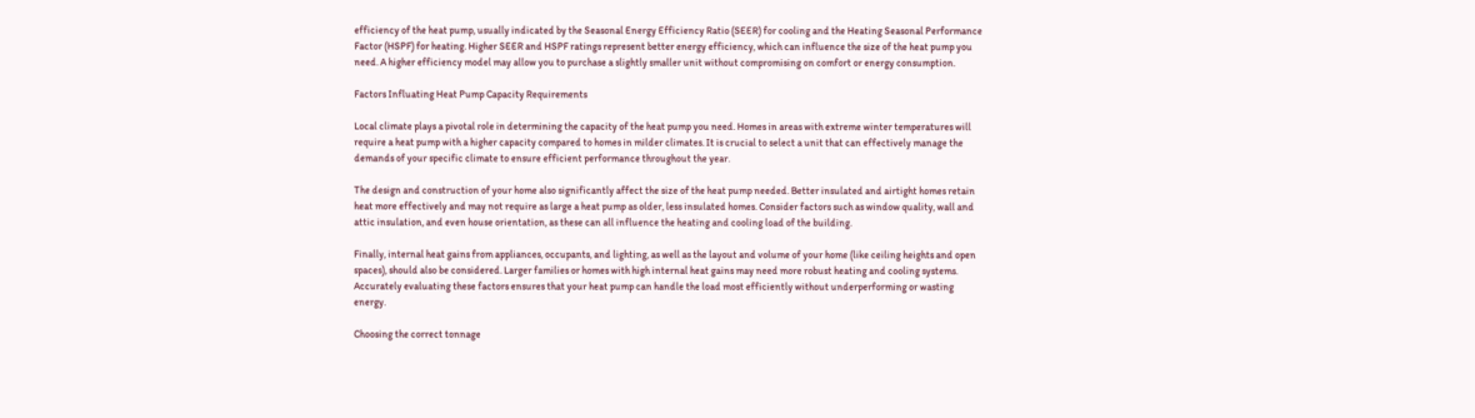efficiency of the heat pump, usually indicated by the Seasonal Energy Efficiency Ratio (SEER) for cooling and the Heating Seasonal Performance Factor (HSPF) for heating. Higher SEER and HSPF ratings represent better energy efficiency, which can influence the size of the heat pump you need. A higher efficiency model may allow you to purchase a slightly smaller unit without compromising on comfort or energy consumption.

Factors Influating Heat Pump Capacity Requirements

Local climate plays a pivotal role in determining the capacity of the heat pump you need. Homes in areas with extreme winter temperatures will require a heat pump with a higher capacity compared to homes in milder climates. It is crucial to select a unit that can effectively manage the demands of your specific climate to ensure efficient performance throughout the year.

The design and construction of your home also significantly affect the size of the heat pump needed. Better insulated and airtight homes retain heat more effectively and may not require as large a heat pump as older, less insulated homes. Consider factors such as window quality, wall and attic insulation, and even house orientation, as these can all influence the heating and cooling load of the building.

Finally, internal heat gains from appliances, occupants, and lighting, as well as the layout and volume of your home (like ceiling heights and open spaces), should also be considered. Larger families or homes with high internal heat gains may need more robust heating and cooling systems. Accurately evaluating these factors ensures that your heat pump can handle the load most efficiently without underperforming or wasting energy.

Choosing the correct tonnage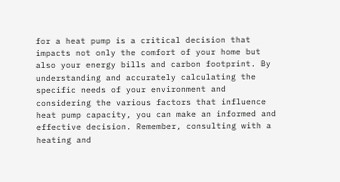for a heat pump is a critical decision that impacts not only the comfort of your home but also your energy bills and carbon footprint. By understanding and accurately calculating the specific needs of your environment and considering the various factors that influence heat pump capacity, you can make an informed and effective decision. Remember, consulting with a heating and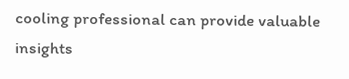cooling professional can provide valuable insights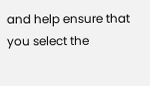and help ensure that you select the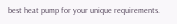best heat pump for your unique requirements.